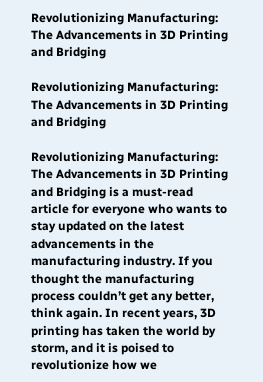Revolutionizing Manufacturing: The Advancements in 3D Printing and Bridging

Revolutionizing Manufacturing: The Advancements in 3D Printing and Bridging

Revolutionizing Manufacturing: The Advancements in 3D Printing and Bridging is a must-read article for everyone who wants to stay updated on the latest advancements in the manufacturing industry. If you thought the manufacturing process couldn’t get any better, think again. In recent years, 3D printing has taken the world by storm, and it is poised to revolutionize how we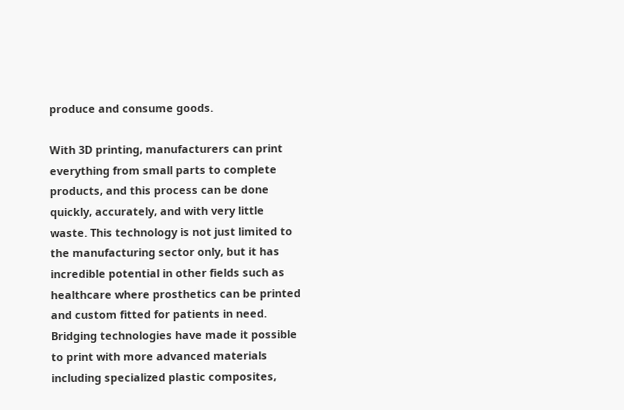produce and consume goods.

With 3D printing, manufacturers can print everything from small parts to complete products, and this process can be done quickly, accurately, and with very little waste. This technology is not just limited to the manufacturing sector only, but it has incredible potential in other fields such as healthcare where prosthetics can be printed and custom fitted for patients in need. Bridging technologies have made it possible to print with more advanced materials including specialized plastic composites,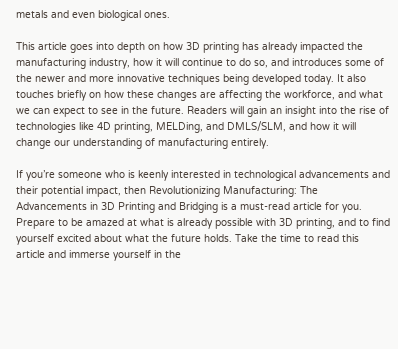metals and even biological ones.

This article goes into depth on how 3D printing has already impacted the manufacturing industry, how it will continue to do so, and introduces some of the newer and more innovative techniques being developed today. It also touches briefly on how these changes are affecting the workforce, and what we can expect to see in the future. Readers will gain an insight into the rise of technologies like 4D printing, MELDing, and DMLS/SLM, and how it will change our understanding of manufacturing entirely.

If you’re someone who is keenly interested in technological advancements and their potential impact, then Revolutionizing Manufacturing: The Advancements in 3D Printing and Bridging is a must-read article for you. Prepare to be amazed at what is already possible with 3D printing, and to find yourself excited about what the future holds. Take the time to read this article and immerse yourself in the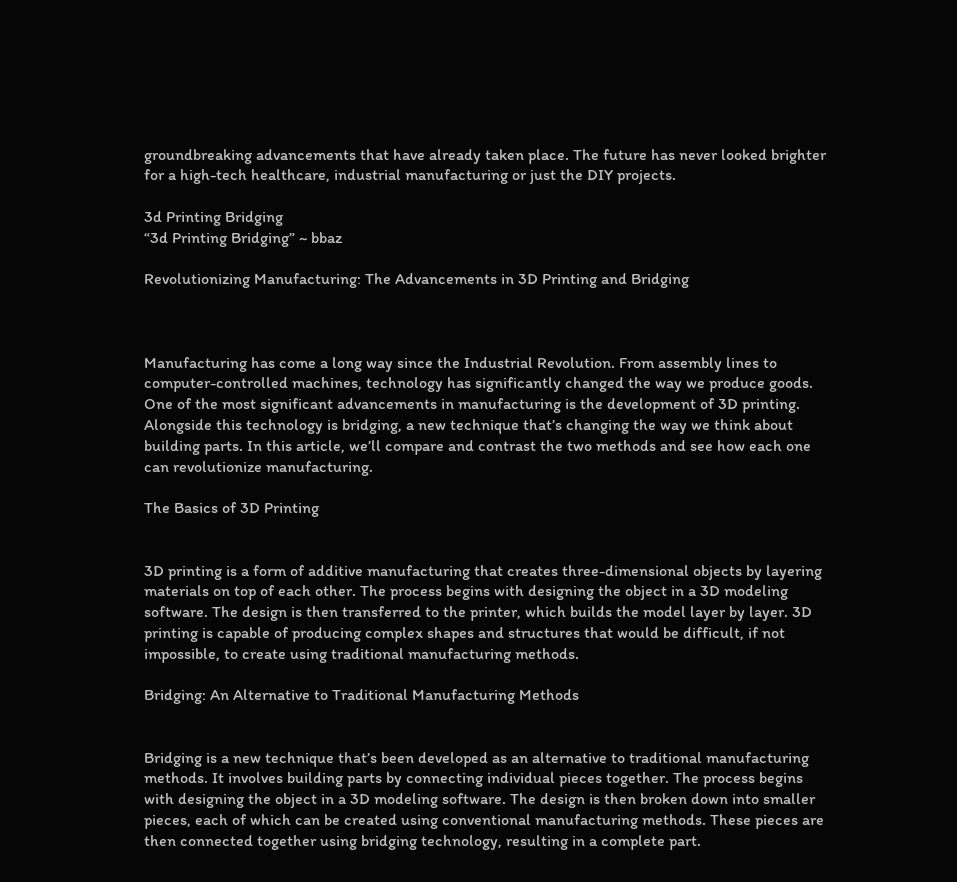groundbreaking advancements that have already taken place. The future has never looked brighter for a high-tech healthcare, industrial manufacturing or just the DIY projects.

3d Printing Bridging
“3d Printing Bridging” ~ bbaz

Revolutionizing Manufacturing: The Advancements in 3D Printing and Bridging



Manufacturing has come a long way since the Industrial Revolution. From assembly lines to computer-controlled machines, technology has significantly changed the way we produce goods. One of the most significant advancements in manufacturing is the development of 3D printing. Alongside this technology is bridging, a new technique that’s changing the way we think about building parts. In this article, we’ll compare and contrast the two methods and see how each one can revolutionize manufacturing.

The Basics of 3D Printing


3D printing is a form of additive manufacturing that creates three-dimensional objects by layering materials on top of each other. The process begins with designing the object in a 3D modeling software. The design is then transferred to the printer, which builds the model layer by layer. 3D printing is capable of producing complex shapes and structures that would be difficult, if not impossible, to create using traditional manufacturing methods.

Bridging: An Alternative to Traditional Manufacturing Methods


Bridging is a new technique that’s been developed as an alternative to traditional manufacturing methods. It involves building parts by connecting individual pieces together. The process begins with designing the object in a 3D modeling software. The design is then broken down into smaller pieces, each of which can be created using conventional manufacturing methods. These pieces are then connected together using bridging technology, resulting in a complete part.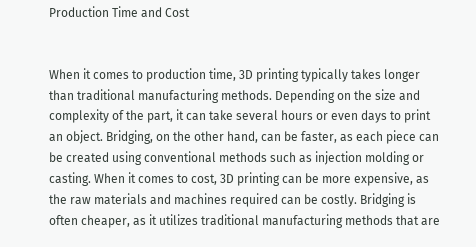Production Time and Cost


When it comes to production time, 3D printing typically takes longer than traditional manufacturing methods. Depending on the size and complexity of the part, it can take several hours or even days to print an object. Bridging, on the other hand, can be faster, as each piece can be created using conventional methods such as injection molding or casting. When it comes to cost, 3D printing can be more expensive, as the raw materials and machines required can be costly. Bridging is often cheaper, as it utilizes traditional manufacturing methods that are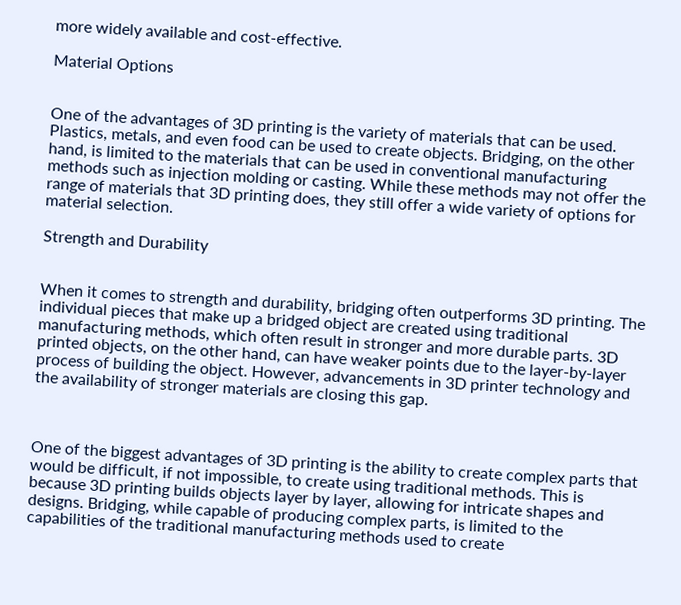more widely available and cost-effective.

Material Options


One of the advantages of 3D printing is the variety of materials that can be used. Plastics, metals, and even food can be used to create objects. Bridging, on the other hand, is limited to the materials that can be used in conventional manufacturing methods such as injection molding or casting. While these methods may not offer the range of materials that 3D printing does, they still offer a wide variety of options for material selection.

Strength and Durability


When it comes to strength and durability, bridging often outperforms 3D printing. The individual pieces that make up a bridged object are created using traditional manufacturing methods, which often result in stronger and more durable parts. 3D printed objects, on the other hand, can have weaker points due to the layer-by-layer process of building the object. However, advancements in 3D printer technology and the availability of stronger materials are closing this gap.



One of the biggest advantages of 3D printing is the ability to create complex parts that would be difficult, if not impossible, to create using traditional methods. This is because 3D printing builds objects layer by layer, allowing for intricate shapes and designs. Bridging, while capable of producing complex parts, is limited to the capabilities of the traditional manufacturing methods used to create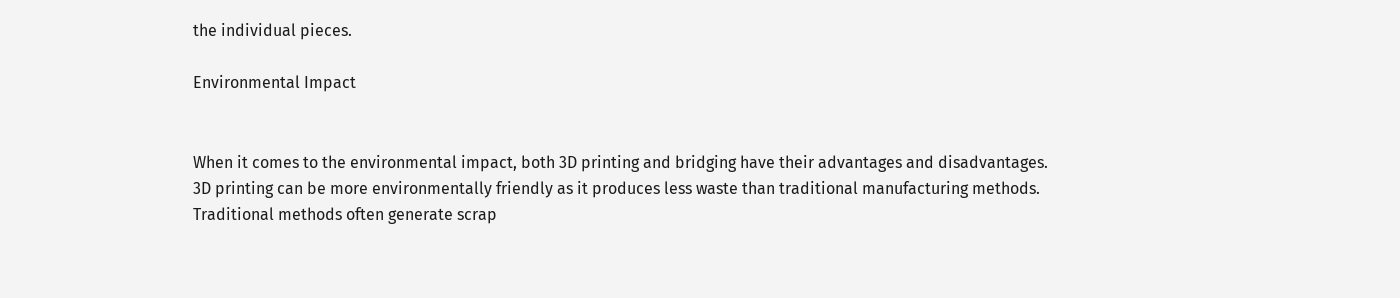the individual pieces.

Environmental Impact


When it comes to the environmental impact, both 3D printing and bridging have their advantages and disadvantages. 3D printing can be more environmentally friendly as it produces less waste than traditional manufacturing methods. Traditional methods often generate scrap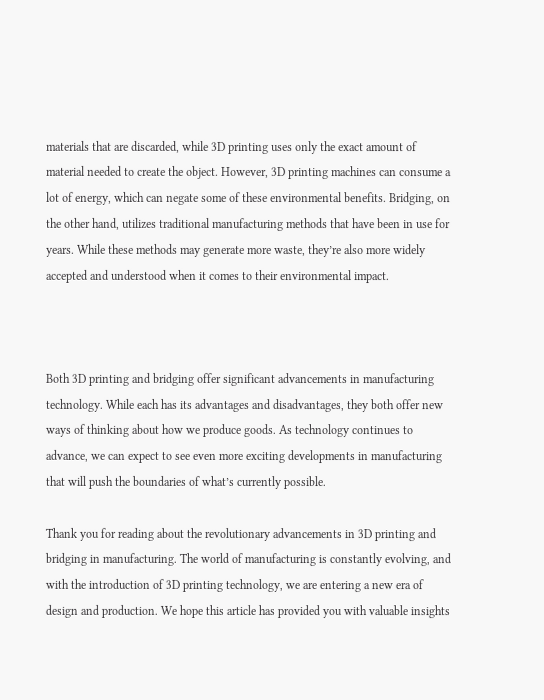materials that are discarded, while 3D printing uses only the exact amount of material needed to create the object. However, 3D printing machines can consume a lot of energy, which can negate some of these environmental benefits. Bridging, on the other hand, utilizes traditional manufacturing methods that have been in use for years. While these methods may generate more waste, they’re also more widely accepted and understood when it comes to their environmental impact.



Both 3D printing and bridging offer significant advancements in manufacturing technology. While each has its advantages and disadvantages, they both offer new ways of thinking about how we produce goods. As technology continues to advance, we can expect to see even more exciting developments in manufacturing that will push the boundaries of what’s currently possible.

Thank you for reading about the revolutionary advancements in 3D printing and bridging in manufacturing. The world of manufacturing is constantly evolving, and with the introduction of 3D printing technology, we are entering a new era of design and production. We hope this article has provided you with valuable insights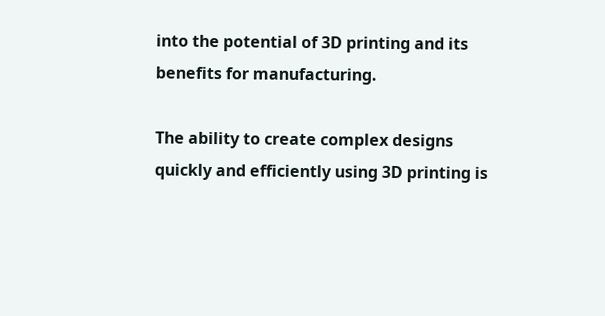into the potential of 3D printing and its benefits for manufacturing.

The ability to create complex designs quickly and efficiently using 3D printing is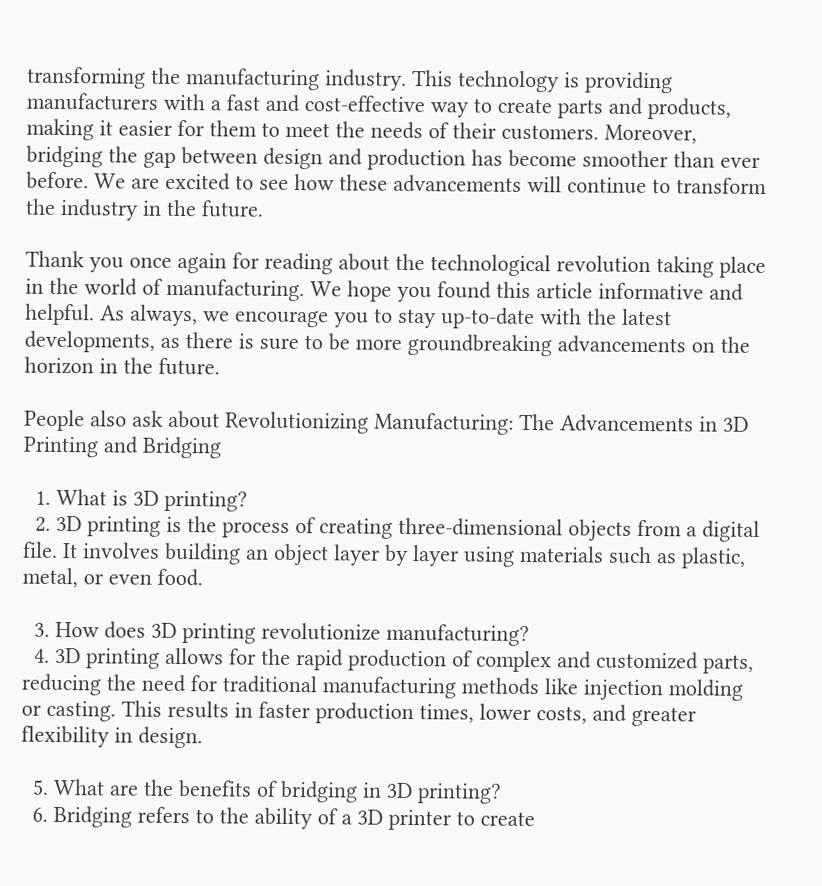transforming the manufacturing industry. This technology is providing manufacturers with a fast and cost-effective way to create parts and products, making it easier for them to meet the needs of their customers. Moreover, bridging the gap between design and production has become smoother than ever before. We are excited to see how these advancements will continue to transform the industry in the future.

Thank you once again for reading about the technological revolution taking place in the world of manufacturing. We hope you found this article informative and helpful. As always, we encourage you to stay up-to-date with the latest developments, as there is sure to be more groundbreaking advancements on the horizon in the future.

People also ask about Revolutionizing Manufacturing: The Advancements in 3D Printing and Bridging

  1. What is 3D printing?
  2. 3D printing is the process of creating three-dimensional objects from a digital file. It involves building an object layer by layer using materials such as plastic, metal, or even food.

  3. How does 3D printing revolutionize manufacturing?
  4. 3D printing allows for the rapid production of complex and customized parts, reducing the need for traditional manufacturing methods like injection molding or casting. This results in faster production times, lower costs, and greater flexibility in design.

  5. What are the benefits of bridging in 3D printing?
  6. Bridging refers to the ability of a 3D printer to create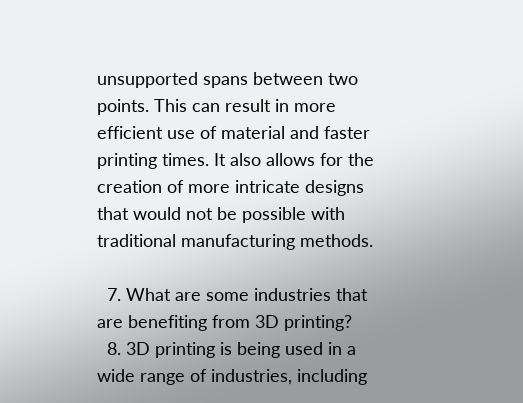unsupported spans between two points. This can result in more efficient use of material and faster printing times. It also allows for the creation of more intricate designs that would not be possible with traditional manufacturing methods.

  7. What are some industries that are benefiting from 3D printing?
  8. 3D printing is being used in a wide range of industries, including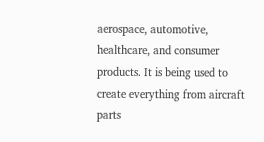aerospace, automotive, healthcare, and consumer products. It is being used to create everything from aircraft parts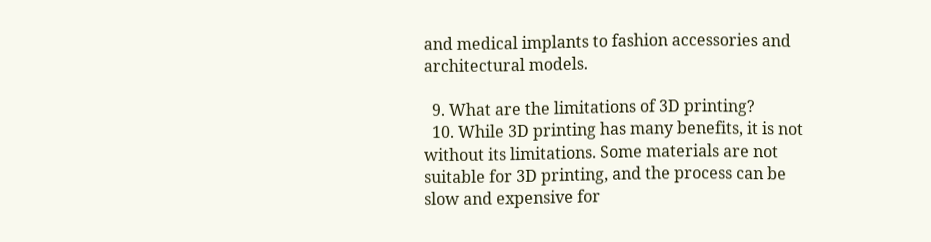and medical implants to fashion accessories and architectural models.

  9. What are the limitations of 3D printing?
  10. While 3D printing has many benefits, it is not without its limitations. Some materials are not suitable for 3D printing, and the process can be slow and expensive for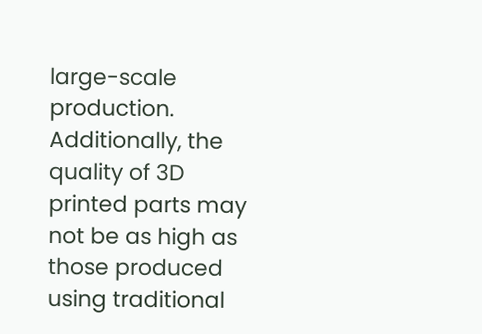large-scale production. Additionally, the quality of 3D printed parts may not be as high as those produced using traditional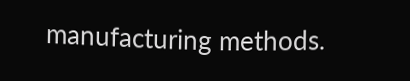manufacturing methods.